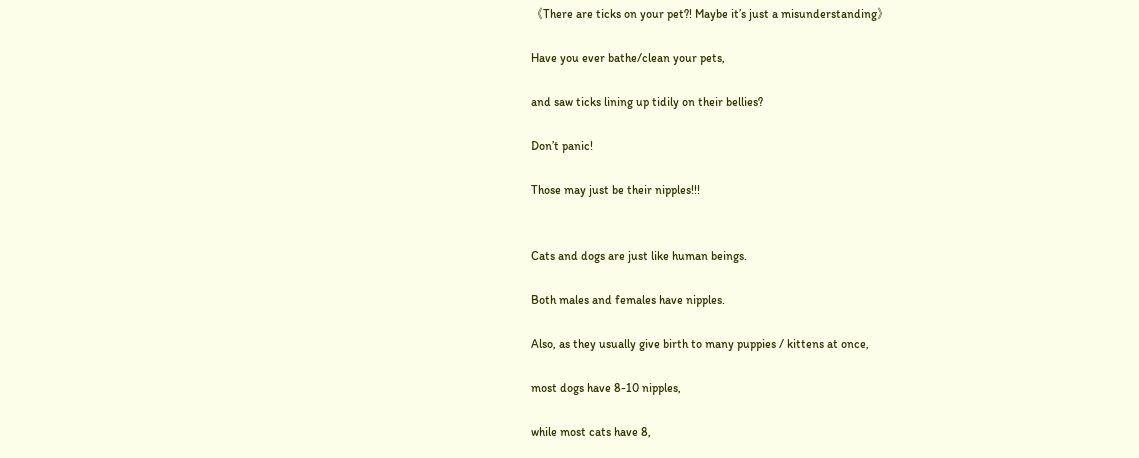《There are ticks on your pet?! Maybe it’s just a misunderstanding》

Have you ever bathe/clean your pets,

and saw ticks lining up tidily on their bellies?

Don’t panic!

Those may just be their nipples!!!


Cats and dogs are just like human beings.

Both males and females have nipples.

Also, as they usually give birth to many puppies / kittens at once,

most dogs have 8-10 nipples,

while most cats have 8,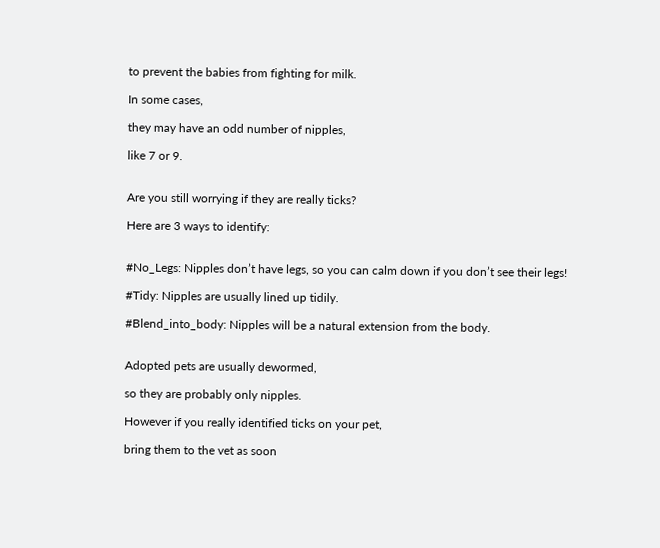to prevent the babies from fighting for milk.

In some cases,

they may have an odd number of nipples,

like 7 or 9.


Are you still worrying if they are really ticks?

Here are 3 ways to identify:


#No_Legs: Nipples don’t have legs, so you can calm down if you don’t see their legs!

#Tidy: Nipples are usually lined up tidily.

#Blend_into_body: Nipples will be a natural extension from the body.


Adopted pets are usually dewormed,

so they are probably only nipples.

However if you really identified ticks on your pet,

bring them to the vet as soon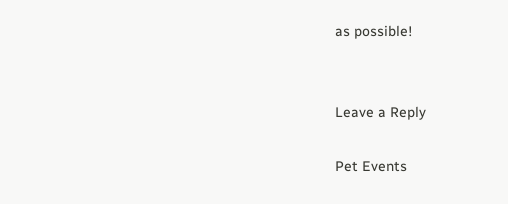as possible!


Leave a Reply

Pet Events